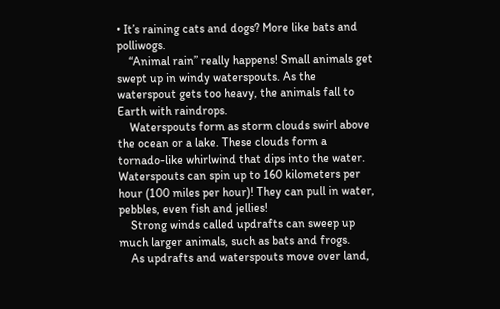• It’s raining cats and dogs? More like bats and polliwogs.
    “Animal rain” really happens! Small animals get swept up in windy waterspouts. As the waterspout gets too heavy, the animals fall to Earth with raindrops.
    Waterspouts form as storm clouds swirl above the ocean or a lake. These clouds form a tornado-like whirlwind that dips into the water. Waterspouts can spin up to 160 kilometers per hour (100 miles per hour)! They can pull in water, pebbles, even fish and jellies!
    Strong winds called updrafts can sweep up much larger animals, such as bats and frogs.
    As updrafts and waterspouts move over land,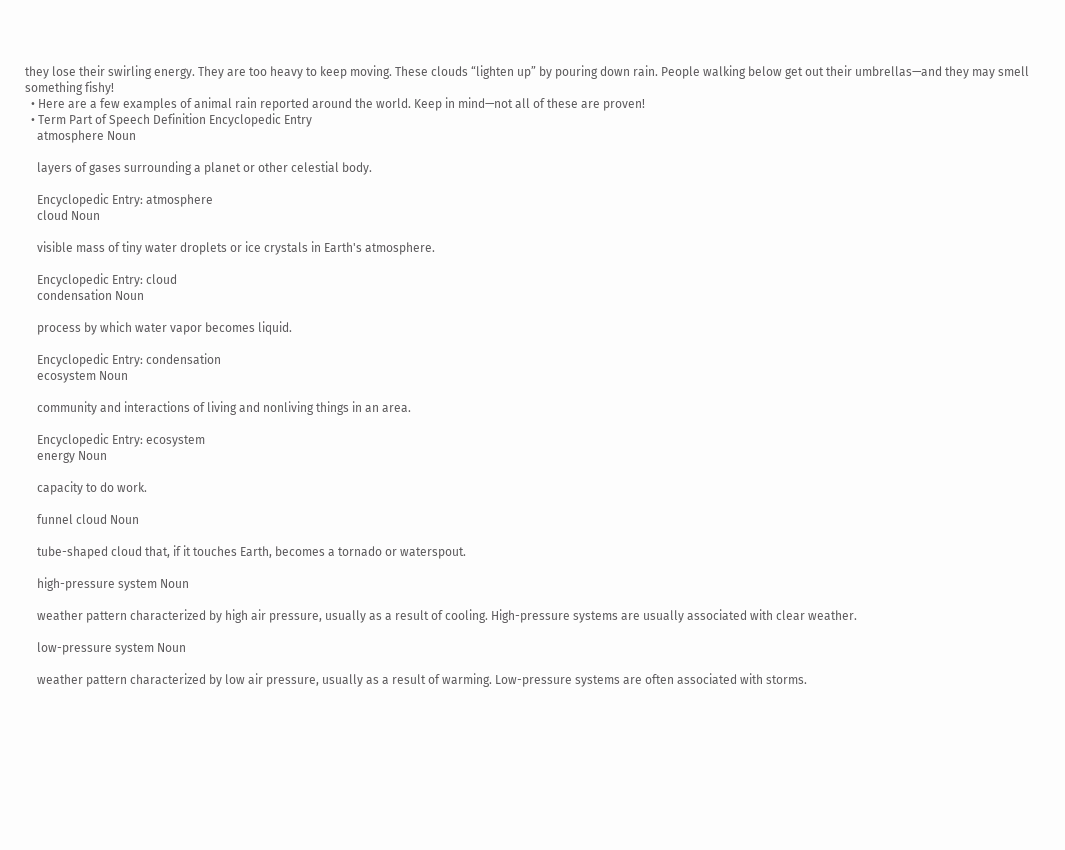they lose their swirling energy. They are too heavy to keep moving. These clouds “lighten up” by pouring down rain. People walking below get out their umbrellas—and they may smell something fishy!
  • Here are a few examples of animal rain reported around the world. Keep in mind—not all of these are proven!
  • Term Part of Speech Definition Encyclopedic Entry
    atmosphere Noun

    layers of gases surrounding a planet or other celestial body.

    Encyclopedic Entry: atmosphere
    cloud Noun

    visible mass of tiny water droplets or ice crystals in Earth's atmosphere.

    Encyclopedic Entry: cloud
    condensation Noun

    process by which water vapor becomes liquid.

    Encyclopedic Entry: condensation
    ecosystem Noun

    community and interactions of living and nonliving things in an area.

    Encyclopedic Entry: ecosystem
    energy Noun

    capacity to do work.

    funnel cloud Noun

    tube-shaped cloud that, if it touches Earth, becomes a tornado or waterspout.

    high-pressure system Noun

    weather pattern characterized by high air pressure, usually as a result of cooling. High-pressure systems are usually associated with clear weather.

    low-pressure system Noun

    weather pattern characterized by low air pressure, usually as a result of warming. Low-pressure systems are often associated with storms.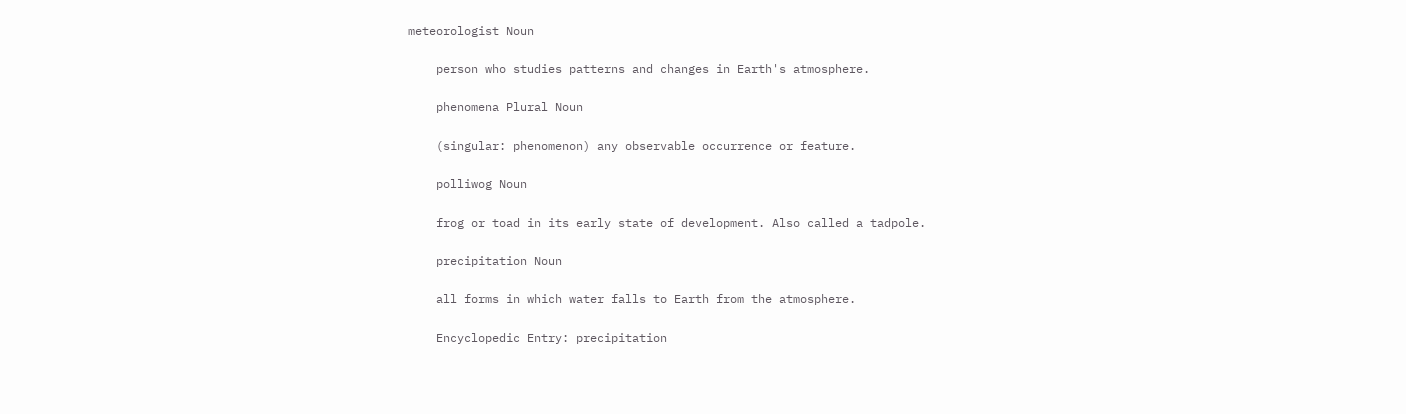meteorologist Noun

    person who studies patterns and changes in Earth's atmosphere.

    phenomena Plural Noun

    (singular: phenomenon) any observable occurrence or feature.

    polliwog Noun

    frog or toad in its early state of development. Also called a tadpole.

    precipitation Noun

    all forms in which water falls to Earth from the atmosphere.

    Encyclopedic Entry: precipitation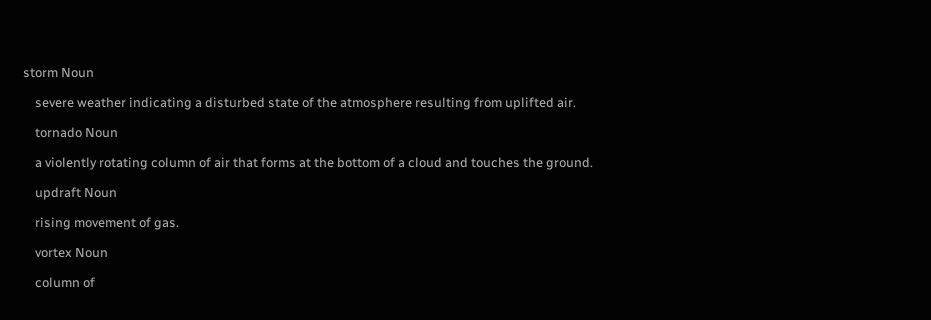storm Noun

    severe weather indicating a disturbed state of the atmosphere resulting from uplifted air.

    tornado Noun

    a violently rotating column of air that forms at the bottom of a cloud and touches the ground.

    updraft Noun

    rising movement of gas.

    vortex Noun

    column of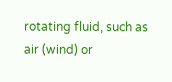rotating fluid, such as air (wind) or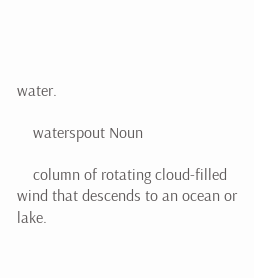water.

    waterspout Noun

    column of rotating cloud-filled wind that descends to an ocean or lake.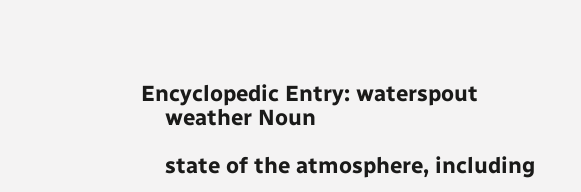Encyclopedic Entry: waterspout
    weather Noun

    state of the atmosphere, including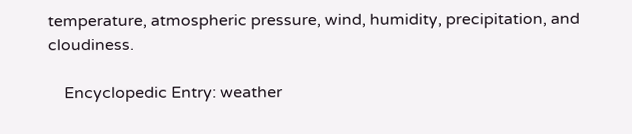temperature, atmospheric pressure, wind, humidity, precipitation, and cloudiness.

    Encyclopedic Entry: weather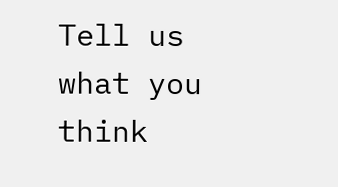Tell us what you think